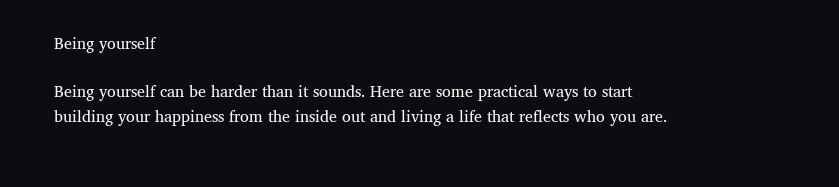Being yourself

Being yourself can be harder than it sounds. Here are some practical ways to start building your happiness from the inside out and living a life that reflects who you are.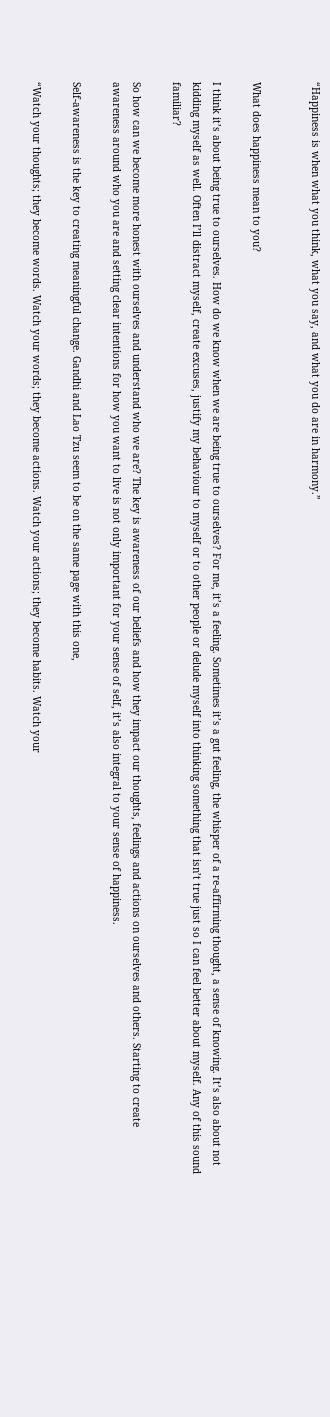“Happiness is when what you think, what you say, and what you do are in harmony.”


What does happiness mean to you?

I think it’s about being true to ourselves. How do we know when we are being true to ourselves? For me, it’s a feeling. Sometimes it’s a gut feeling, the whisper of a re-affirming thought, a sense of knowing. It’s also about not kidding myself as well. Often I’ll distract myself, create excuses, justify my behaviour to myself or to other people or delude myself into thinking something that isn’t true just so I can feel better about myself. Any of this sound familiar?

So how can we become more honest with ourselves and understand who we are? The key is awareness of our beliefs and how they impact our thoughts, feelings and actions on ourselves and others. Starting to create awareness around who you are and setting clear intentions for how you want to live is not only important for your sense of self, it’s also integral to your sense of happiness.

Self-awareness is the key to creating meaningful change. Gandhi and Lao Tzu seem to be on the same page with this one,

“Watch your thoughts; they become words. Watch your words; they become actions. Watch your actions; they become habits. Watch your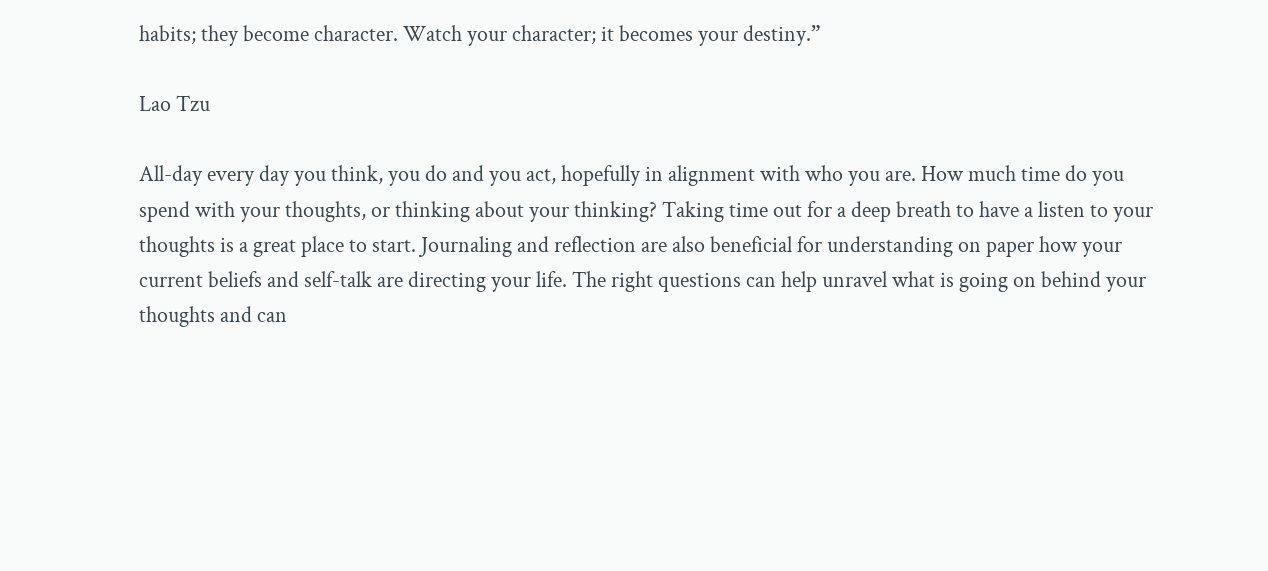habits; they become character. Watch your character; it becomes your destiny.”

Lao Tzu

All-day every day you think, you do and you act, hopefully in alignment with who you are. How much time do you spend with your thoughts, or thinking about your thinking? Taking time out for a deep breath to have a listen to your thoughts is a great place to start. Journaling and reflection are also beneficial for understanding on paper how your current beliefs and self-talk are directing your life. The right questions can help unravel what is going on behind your thoughts and can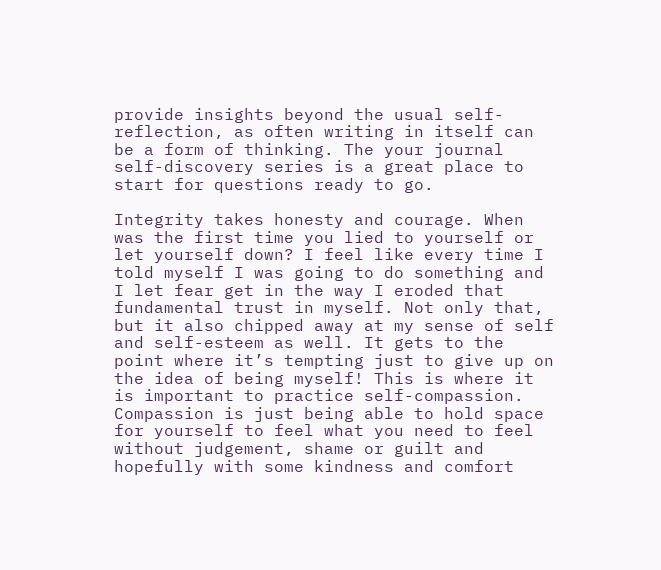provide insights beyond the usual self-reflection, as often writing in itself can be a form of thinking. The your journal self-discovery series is a great place to start for questions ready to go.

Integrity takes honesty and courage. When was the first time you lied to yourself or let yourself down? I feel like every time I told myself I was going to do something and I let fear get in the way I eroded that fundamental trust in myself. Not only that, but it also chipped away at my sense of self and self-esteem as well. It gets to the point where it’s tempting just to give up on the idea of being myself! This is where it is important to practice self-compassion. Compassion is just being able to hold space for yourself to feel what you need to feel without judgement, shame or guilt and hopefully with some kindness and comfort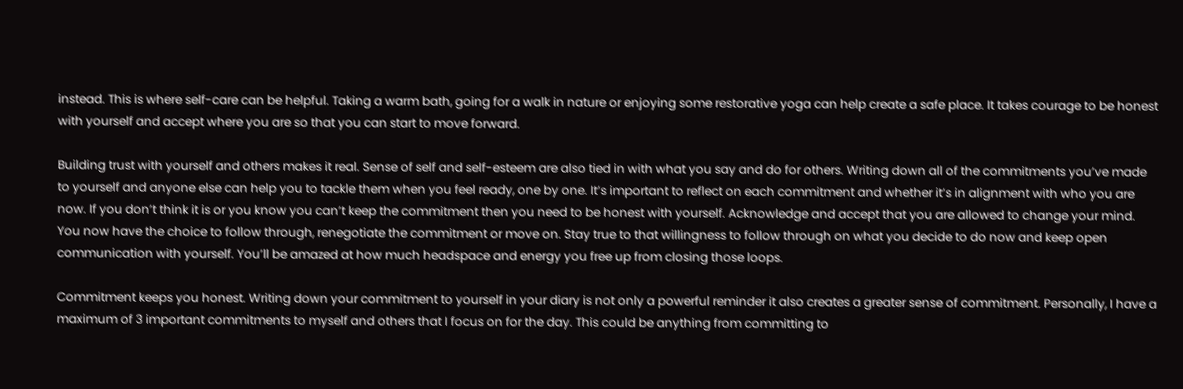instead. This is where self-care can be helpful. Taking a warm bath, going for a walk in nature or enjoying some restorative yoga can help create a safe place. It takes courage to be honest with yourself and accept where you are so that you can start to move forward.

Building trust with yourself and others makes it real. Sense of self and self-esteem are also tied in with what you say and do for others. Writing down all of the commitments you’ve made to yourself and anyone else can help you to tackle them when you feel ready, one by one. It’s important to reflect on each commitment and whether it’s in alignment with who you are now. If you don’t think it is or you know you can’t keep the commitment then you need to be honest with yourself. Acknowledge and accept that you are allowed to change your mind. You now have the choice to follow through, renegotiate the commitment or move on. Stay true to that willingness to follow through on what you decide to do now and keep open communication with yourself. You’ll be amazed at how much headspace and energy you free up from closing those loops.

Commitment keeps you honest. Writing down your commitment to yourself in your diary is not only a powerful reminder it also creates a greater sense of commitment. Personally, I have a maximum of 3 important commitments to myself and others that I focus on for the day. This could be anything from committing to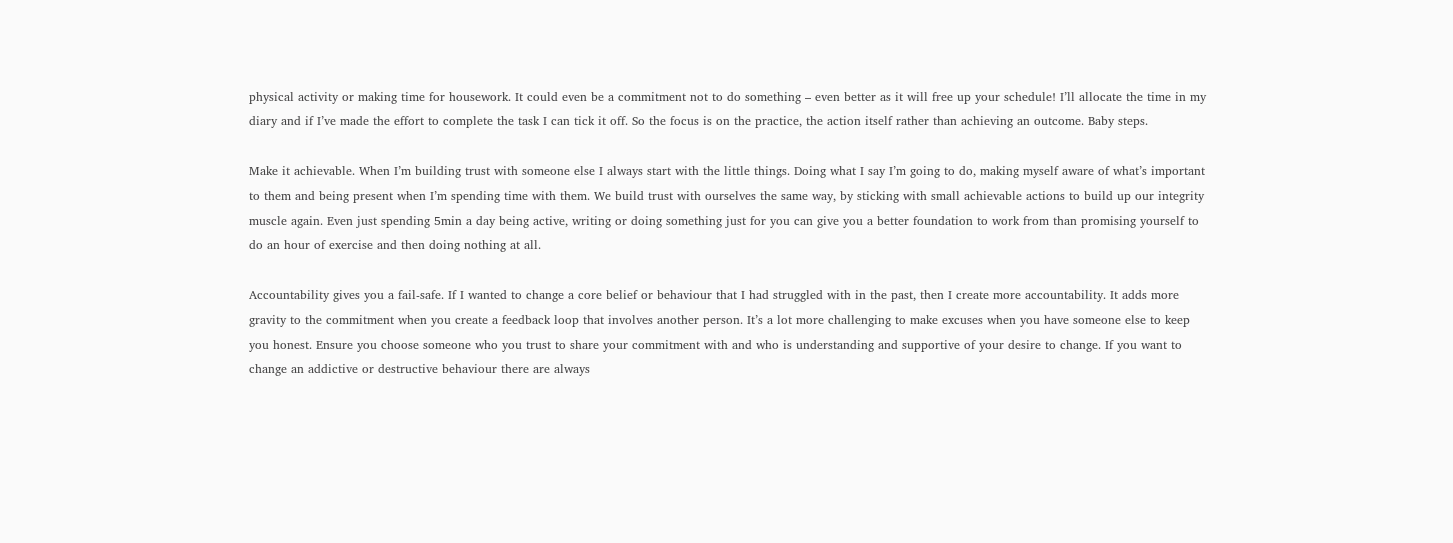physical activity or making time for housework. It could even be a commitment not to do something – even better as it will free up your schedule! I’ll allocate the time in my diary and if I’ve made the effort to complete the task I can tick it off. So the focus is on the practice, the action itself rather than achieving an outcome. Baby steps.

Make it achievable. When I’m building trust with someone else I always start with the little things. Doing what I say I’m going to do, making myself aware of what’s important to them and being present when I’m spending time with them. We build trust with ourselves the same way, by sticking with small achievable actions to build up our integrity muscle again. Even just spending 5min a day being active, writing or doing something just for you can give you a better foundation to work from than promising yourself to do an hour of exercise and then doing nothing at all.

Accountability gives you a fail-safe. If I wanted to change a core belief or behaviour that I had struggled with in the past, then I create more accountability. It adds more gravity to the commitment when you create a feedback loop that involves another person. It’s a lot more challenging to make excuses when you have someone else to keep you honest. Ensure you choose someone who you trust to share your commitment with and who is understanding and supportive of your desire to change. If you want to change an addictive or destructive behaviour there are always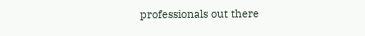professionals out there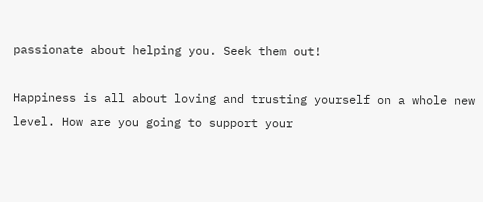passionate about helping you. Seek them out!

Happiness is all about loving and trusting yourself on a whole new level. How are you going to support your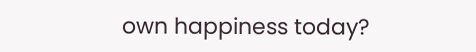own happiness today?